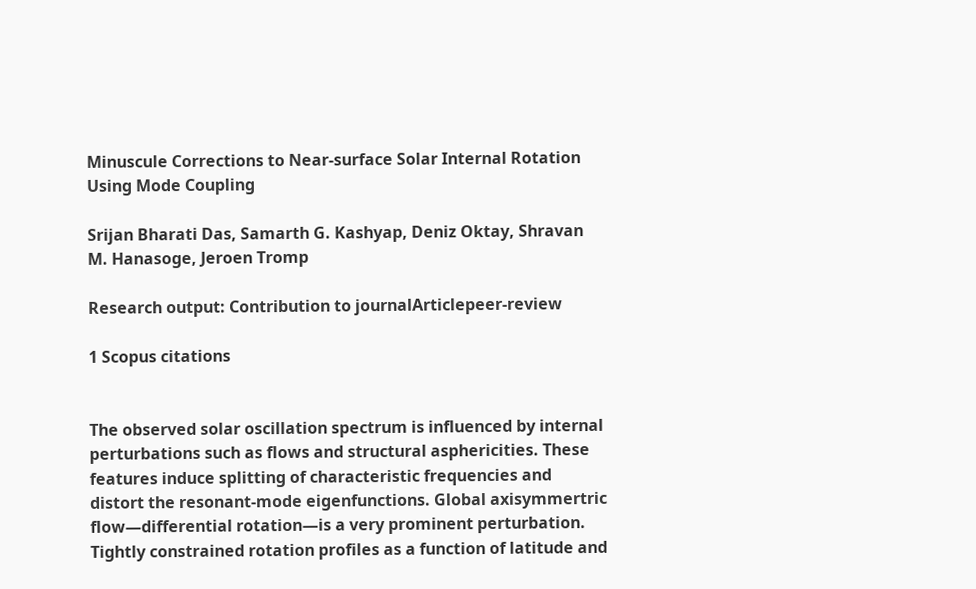Minuscule Corrections to Near-surface Solar Internal Rotation Using Mode Coupling

Srijan Bharati Das, Samarth G. Kashyap, Deniz Oktay, Shravan M. Hanasoge, Jeroen Tromp

Research output: Contribution to journalArticlepeer-review

1 Scopus citations


The observed solar oscillation spectrum is influenced by internal perturbations such as flows and structural asphericities. These features induce splitting of characteristic frequencies and distort the resonant-mode eigenfunctions. Global axisymmertric flow—differential rotation—is a very prominent perturbation. Tightly constrained rotation profiles as a function of latitude and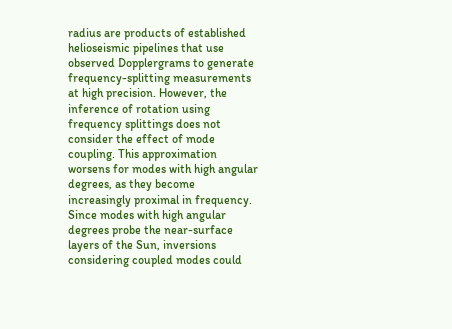radius are products of established helioseismic pipelines that use observed Dopplergrams to generate frequency-splitting measurements at high precision. However, the inference of rotation using frequency splittings does not consider the effect of mode coupling. This approximation worsens for modes with high angular degrees, as they become increasingly proximal in frequency. Since modes with high angular degrees probe the near-surface layers of the Sun, inversions considering coupled modes could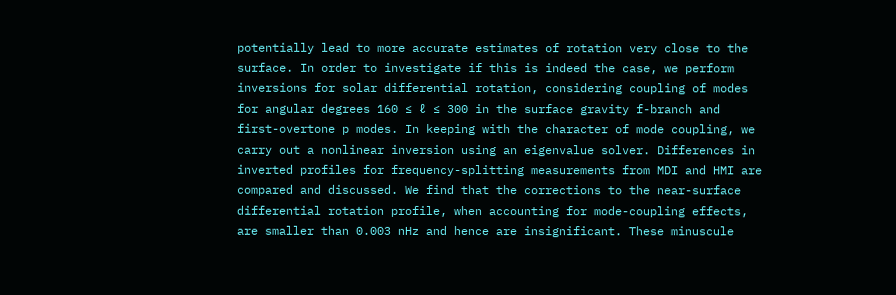potentially lead to more accurate estimates of rotation very close to the surface. In order to investigate if this is indeed the case, we perform inversions for solar differential rotation, considering coupling of modes for angular degrees 160 ≤ ℓ ≤ 300 in the surface gravity f-branch and first-overtone p modes. In keeping with the character of mode coupling, we carry out a nonlinear inversion using an eigenvalue solver. Differences in inverted profiles for frequency-splitting measurements from MDI and HMI are compared and discussed. We find that the corrections to the near-surface differential rotation profile, when accounting for mode-coupling effects, are smaller than 0.003 nHz and hence are insignificant. These minuscule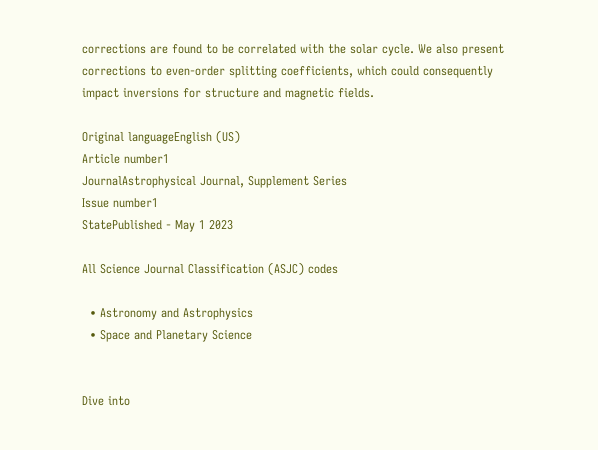corrections are found to be correlated with the solar cycle. We also present corrections to even-order splitting coefficients, which could consequently impact inversions for structure and magnetic fields.

Original languageEnglish (US)
Article number1
JournalAstrophysical Journal, Supplement Series
Issue number1
StatePublished - May 1 2023

All Science Journal Classification (ASJC) codes

  • Astronomy and Astrophysics
  • Space and Planetary Science


Dive into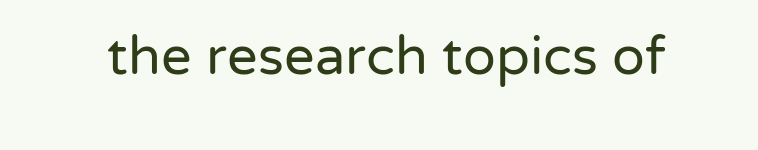the research topics of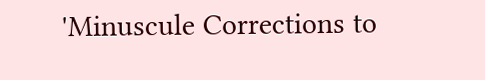'Minuscule Corrections to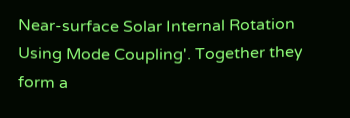Near-surface Solar Internal Rotation Using Mode Coupling'. Together they form a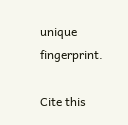unique fingerprint.

Cite this